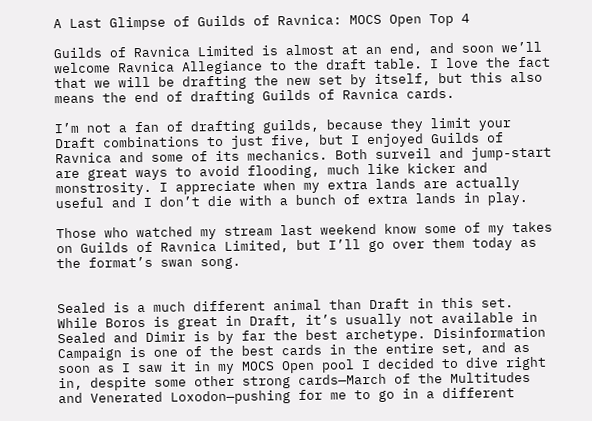A Last Glimpse of Guilds of Ravnica: MOCS Open Top 4

Guilds of Ravnica Limited is almost at an end, and soon we’ll welcome Ravnica Allegiance to the draft table. I love the fact that we will be drafting the new set by itself, but this also means the end of drafting Guilds of Ravnica cards.

I’m not a fan of drafting guilds, because they limit your Draft combinations to just five, but I enjoyed Guilds of Ravnica and some of its mechanics. Both surveil and jump-start are great ways to avoid flooding, much like kicker and monstrosity. I appreciate when my extra lands are actually useful and I don’t die with a bunch of extra lands in play.

Those who watched my stream last weekend know some of my takes on Guilds of Ravnica Limited, but I’ll go over them today as the format’s swan song.


Sealed is a much different animal than Draft in this set. While Boros is great in Draft, it’s usually not available in Sealed and Dimir is by far the best archetype. Disinformation Campaign is one of the best cards in the entire set, and as soon as I saw it in my MOCS Open pool I decided to dive right in, despite some other strong cards—March of the Multitudes and Venerated Loxodon—pushing for me to go in a different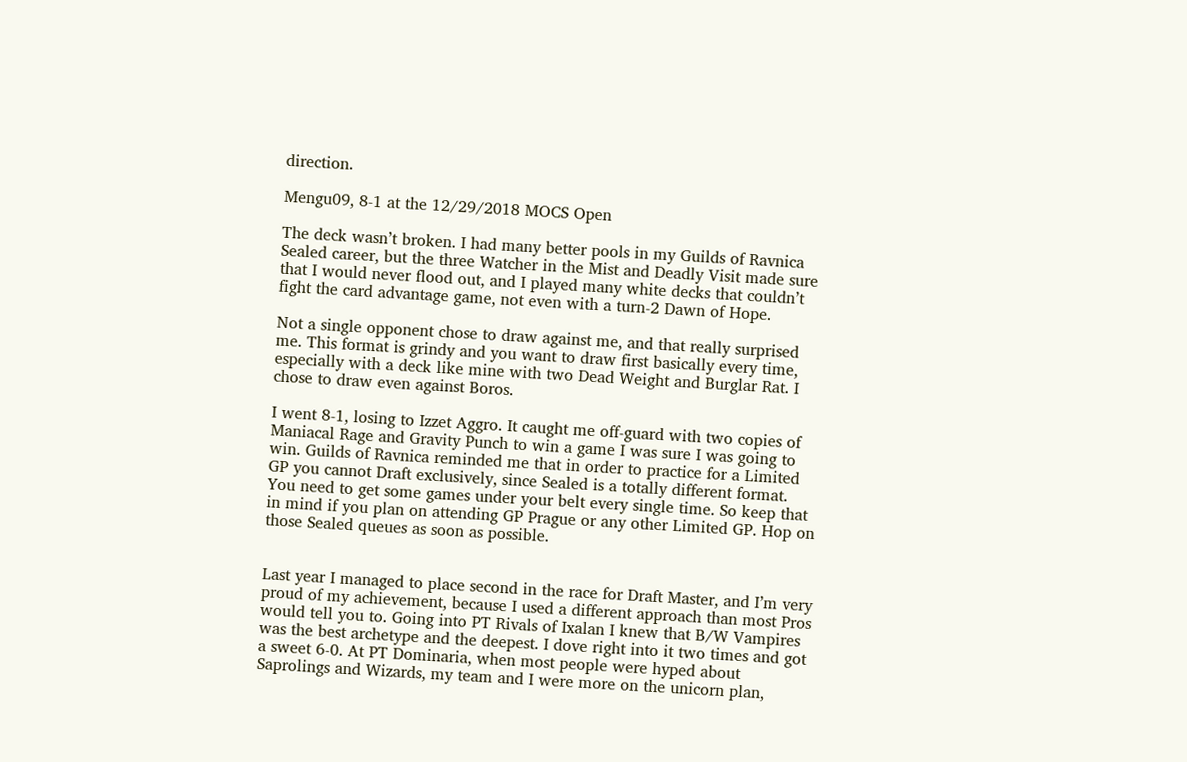direction.

Mengu09, 8-1 at the 12/29/2018 MOCS Open

The deck wasn’t broken. I had many better pools in my Guilds of Ravnica Sealed career, but the three Watcher in the Mist and Deadly Visit made sure that I would never flood out, and I played many white decks that couldn’t fight the card advantage game, not even with a turn-2 Dawn of Hope.

Not a single opponent chose to draw against me, and that really surprised me. This format is grindy and you want to draw first basically every time, especially with a deck like mine with two Dead Weight and Burglar Rat. I chose to draw even against Boros.

I went 8-1, losing to Izzet Aggro. It caught me off-guard with two copies of Maniacal Rage and Gravity Punch to win a game I was sure I was going to win. Guilds of Ravnica reminded me that in order to practice for a Limited GP you cannot Draft exclusively, since Sealed is a totally different format. You need to get some games under your belt every single time. So keep that in mind if you plan on attending GP Prague or any other Limited GP. Hop on those Sealed queues as soon as possible.


Last year I managed to place second in the race for Draft Master, and I’m very proud of my achievement, because I used a different approach than most Pros would tell you to. Going into PT Rivals of Ixalan I knew that B/W Vampires was the best archetype and the deepest. I dove right into it two times and got a sweet 6-0. At PT Dominaria, when most people were hyped about Saprolings and Wizards, my team and I were more on the unicorn plan,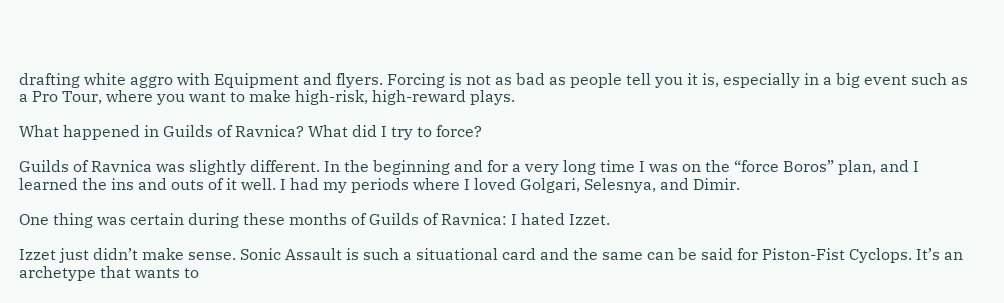drafting white aggro with Equipment and flyers. Forcing is not as bad as people tell you it is, especially in a big event such as a Pro Tour, where you want to make high-risk, high-reward plays.

What happened in Guilds of Ravnica? What did I try to force?

Guilds of Ravnica was slightly different. In the beginning and for a very long time I was on the “force Boros” plan, and I learned the ins and outs of it well. I had my periods where I loved Golgari, Selesnya, and Dimir.

One thing was certain during these months of Guilds of Ravnica: I hated Izzet.

Izzet just didn’t make sense. Sonic Assault is such a situational card and the same can be said for Piston-Fist Cyclops. It’s an archetype that wants to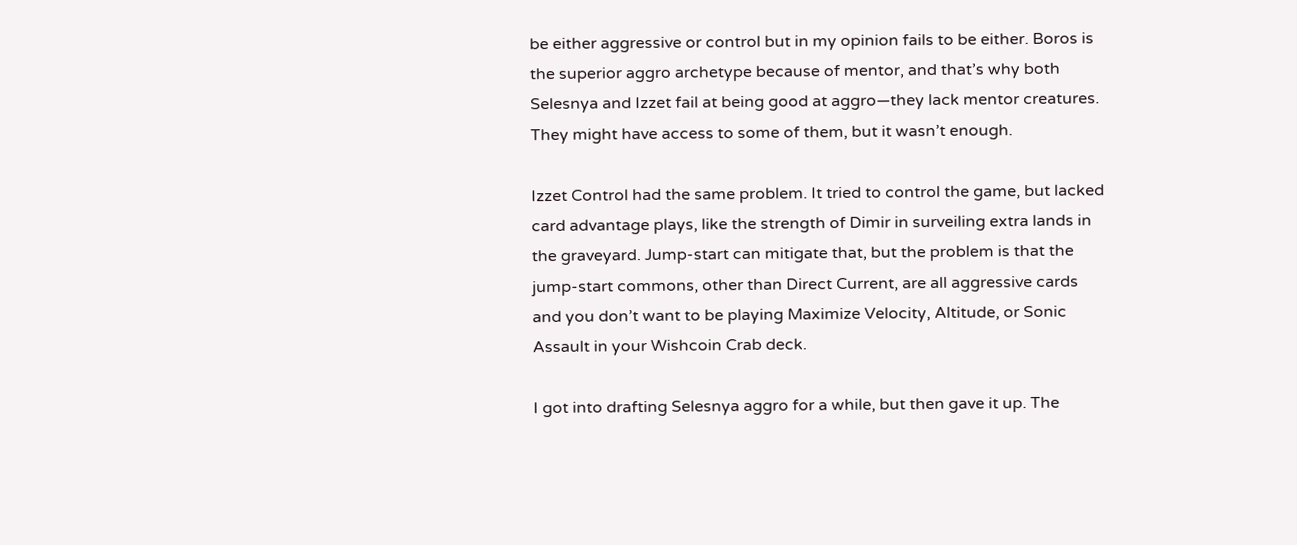be either aggressive or control but in my opinion fails to be either. Boros is the superior aggro archetype because of mentor, and that’s why both Selesnya and Izzet fail at being good at aggro—they lack mentor creatures. They might have access to some of them, but it wasn’t enough.

Izzet Control had the same problem. It tried to control the game, but lacked card advantage plays, like the strength of Dimir in surveiling extra lands in the graveyard. Jump-start can mitigate that, but the problem is that the jump-start commons, other than Direct Current, are all aggressive cards and you don’t want to be playing Maximize Velocity, Altitude, or Sonic Assault in your Wishcoin Crab deck.

I got into drafting Selesnya aggro for a while, but then gave it up. The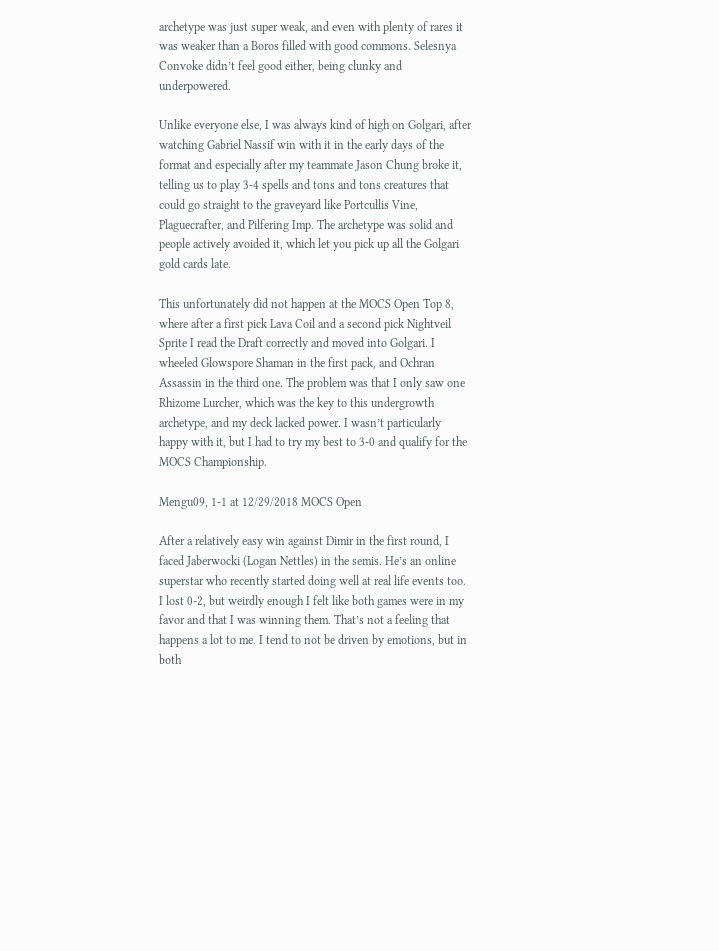archetype was just super weak, and even with plenty of rares it was weaker than a Boros filled with good commons. Selesnya Convoke didn’t feel good either, being clunky and underpowered.

Unlike everyone else, I was always kind of high on Golgari, after watching Gabriel Nassif win with it in the early days of the format and especially after my teammate Jason Chung broke it, telling us to play 3-4 spells and tons and tons creatures that could go straight to the graveyard like Portcullis Vine, Plaguecrafter, and Pilfering Imp. The archetype was solid and people actively avoided it, which let you pick up all the Golgari gold cards late.

This unfortunately did not happen at the MOCS Open Top 8, where after a first pick Lava Coil and a second pick Nightveil Sprite I read the Draft correctly and moved into Golgari. I wheeled Glowspore Shaman in the first pack, and Ochran Assassin in the third one. The problem was that I only saw one Rhizome Lurcher, which was the key to this undergrowth archetype, and my deck lacked power. I wasn’t particularly happy with it, but I had to try my best to 3-0 and qualify for the MOCS Championship.

Mengu09, 1-1 at 12/29/2018 MOCS Open

After a relatively easy win against Dimir in the first round, I faced Jaberwocki (Logan Nettles) in the semis. He’s an online superstar who recently started doing well at real life events too. I lost 0-2, but weirdly enough I felt like both games were in my favor and that I was winning them. That’s not a feeling that happens a lot to me. I tend to not be driven by emotions, but in both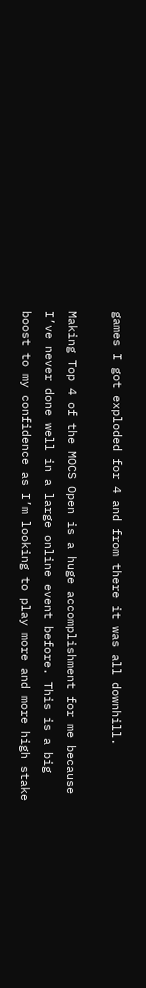games I got exploded for 4 and from there it was all downhill.

Making Top 4 of the MOCS Open is a huge accomplishment for me because I’ve never done well in a large online event before. This is a big boost to my confidence as I’m looking to play more and more high stake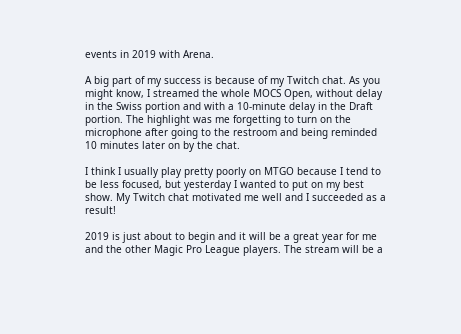events in 2019 with Arena.

A big part of my success is because of my Twitch chat. As you might know, I streamed the whole MOCS Open, without delay in the Swiss portion and with a 10-minute delay in the Draft portion. The highlight was me forgetting to turn on the microphone after going to the restroom and being reminded 10 minutes later on by the chat.

I think I usually play pretty poorly on MTGO because I tend to be less focused, but yesterday I wanted to put on my best show. My Twitch chat motivated me well and I succeeded as a result!

2019 is just about to begin and it will be a great year for me and the other Magic Pro League players. The stream will be a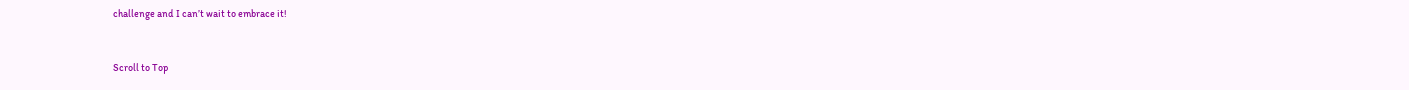challenge and I can’t wait to embrace it!


Scroll to Top